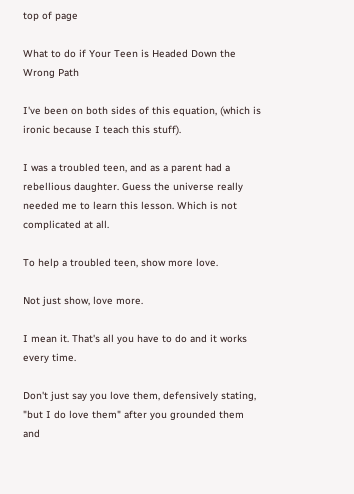top of page

What to do if Your Teen is Headed Down the Wrong Path

I've been on both sides of this equation, (which is ironic because I teach this stuff).

I was a troubled teen, and as a parent had a rebellious daughter. Guess the universe really needed me to learn this lesson. Which is not complicated at all.

To help a troubled teen, show more love.

Not just show, love more.

I mean it. That's all you have to do and it works every time.

Don't just say you love them, defensively stating, "but I do love them" after you grounded them and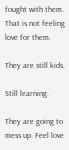fought with them. That is not feeling love for them.

They are still kids.

Still learning.

They are going to mess up. Feel love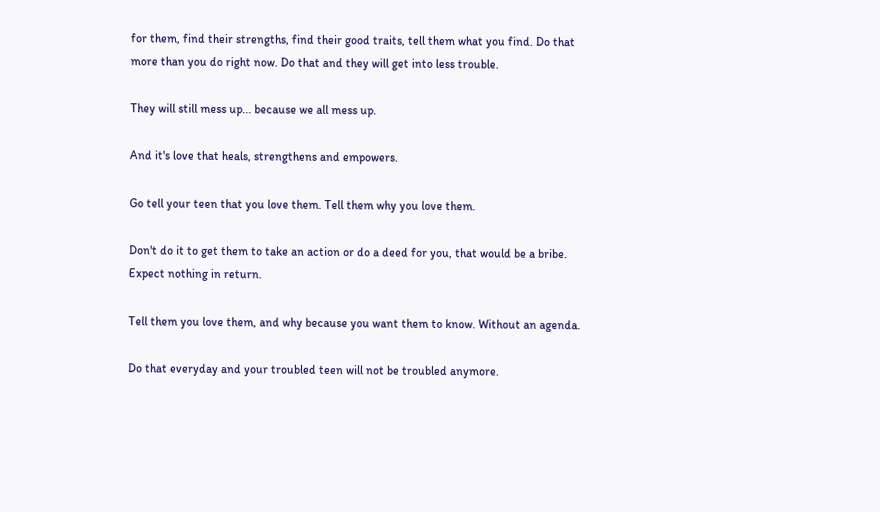for them, find their strengths, find their good traits, tell them what you find. Do that more than you do right now. Do that and they will get into less trouble.

They will still mess up... because we all mess up.

And it's love that heals, strengthens and empowers.

Go tell your teen that you love them. Tell them why you love them.

Don't do it to get them to take an action or do a deed for you, that would be a bribe. Expect nothing in return.

Tell them you love them, and why because you want them to know. Without an agenda.

Do that everyday and your troubled teen will not be troubled anymore.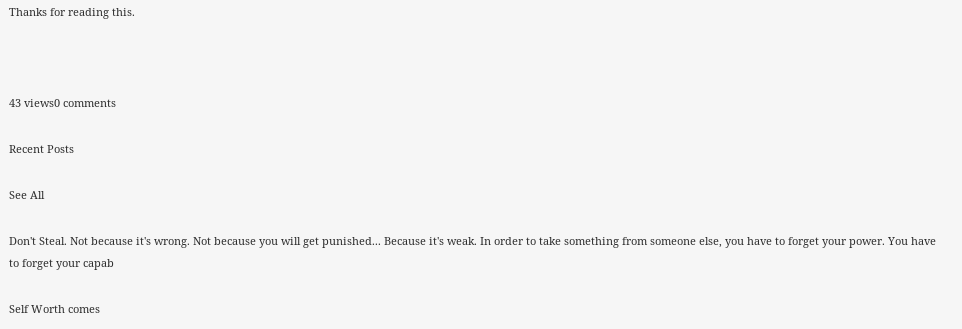Thanks for reading this.



43 views0 comments

Recent Posts

See All

Don't Steal. Not because it's wrong. Not because you will get punished... Because it's weak. In order to take something from someone else, you have to forget your power. You have to forget your capab

Self Worth comes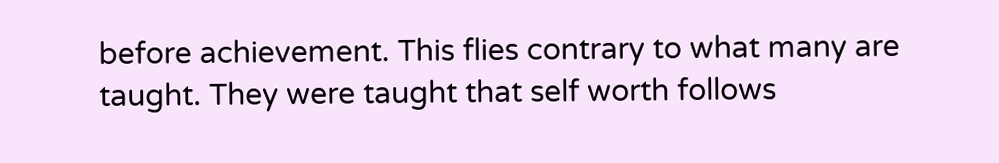before achievement. This flies contrary to what many are taught. They were taught that self worth follows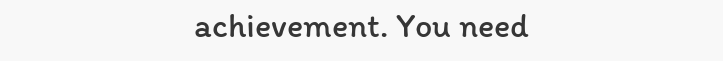achievement. You need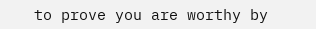to prove you are worthy by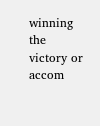winning the victory or accom